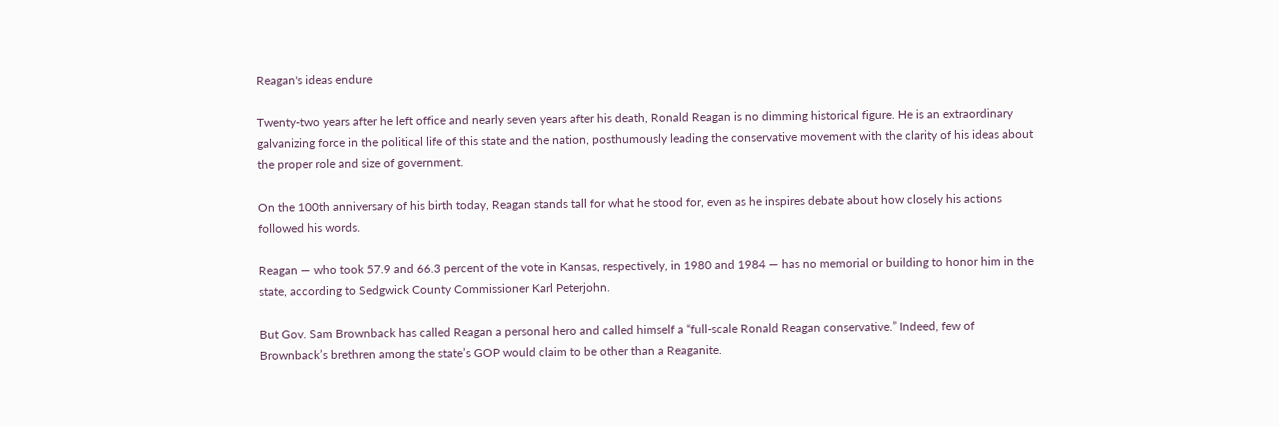Reagan's ideas endure

Twenty-two years after he left office and nearly seven years after his death, Ronald Reagan is no dimming historical figure. He is an extraordinary galvanizing force in the political life of this state and the nation, posthumously leading the conservative movement with the clarity of his ideas about the proper role and size of government.

On the 100th anniversary of his birth today, Reagan stands tall for what he stood for, even as he inspires debate about how closely his actions followed his words.

Reagan — who took 57.9 and 66.3 percent of the vote in Kansas, respectively, in 1980 and 1984 — has no memorial or building to honor him in the state, according to Sedgwick County Commissioner Karl Peterjohn.

But Gov. Sam Brownback has called Reagan a personal hero and called himself a “full-scale Ronald Reagan conservative.” Indeed, few of Brownback’s brethren among the state’s GOP would claim to be other than a Reaganite.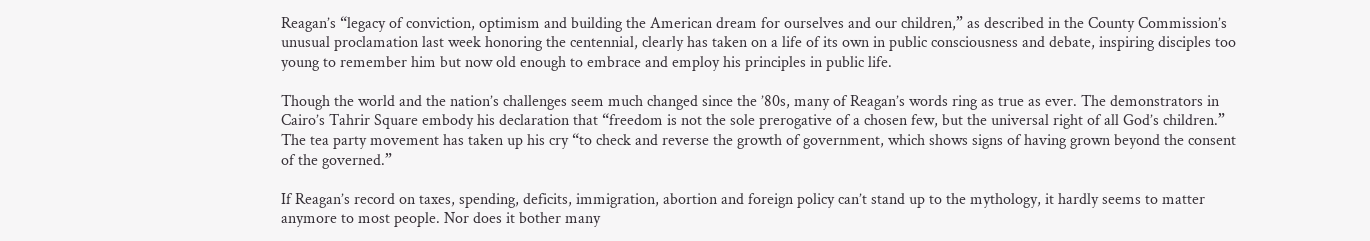Reagan’s “legacy of conviction, optimism and building the American dream for ourselves and our children,” as described in the County Commission’s unusual proclamation last week honoring the centennial, clearly has taken on a life of its own in public consciousness and debate, inspiring disciples too young to remember him but now old enough to embrace and employ his principles in public life.

Though the world and the nation’s challenges seem much changed since the ’80s, many of Reagan’s words ring as true as ever. The demonstrators in Cairo’s Tahrir Square embody his declaration that “freedom is not the sole prerogative of a chosen few, but the universal right of all God’s children.” The tea party movement has taken up his cry “to check and reverse the growth of government, which shows signs of having grown beyond the consent of the governed.”

If Reagan’s record on taxes, spending, deficits, immigration, abortion and foreign policy can’t stand up to the mythology, it hardly seems to matter anymore to most people. Nor does it bother many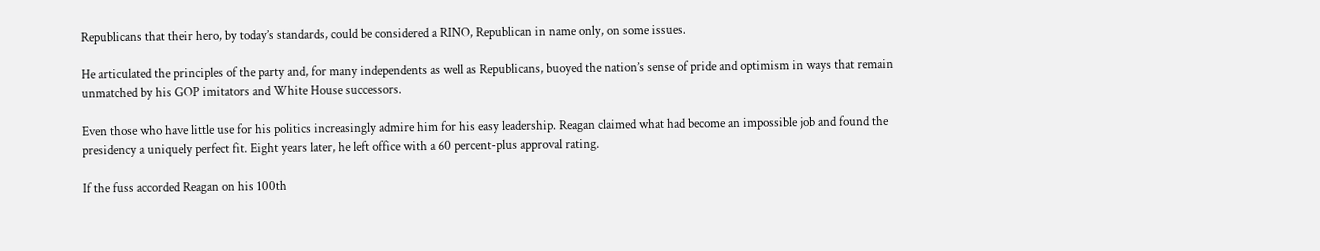Republicans that their hero, by today’s standards, could be considered a RINO, Republican in name only, on some issues.

He articulated the principles of the party and, for many independents as well as Republicans, buoyed the nation’s sense of pride and optimism in ways that remain unmatched by his GOP imitators and White House successors.

Even those who have little use for his politics increasingly admire him for his easy leadership. Reagan claimed what had become an impossible job and found the presidency a uniquely perfect fit. Eight years later, he left office with a 60 percent-plus approval rating.

If the fuss accorded Reagan on his 100th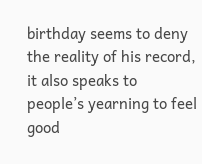birthday seems to deny the reality of his record, it also speaks to people’s yearning to feel good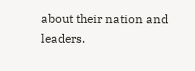about their nation and leaders.